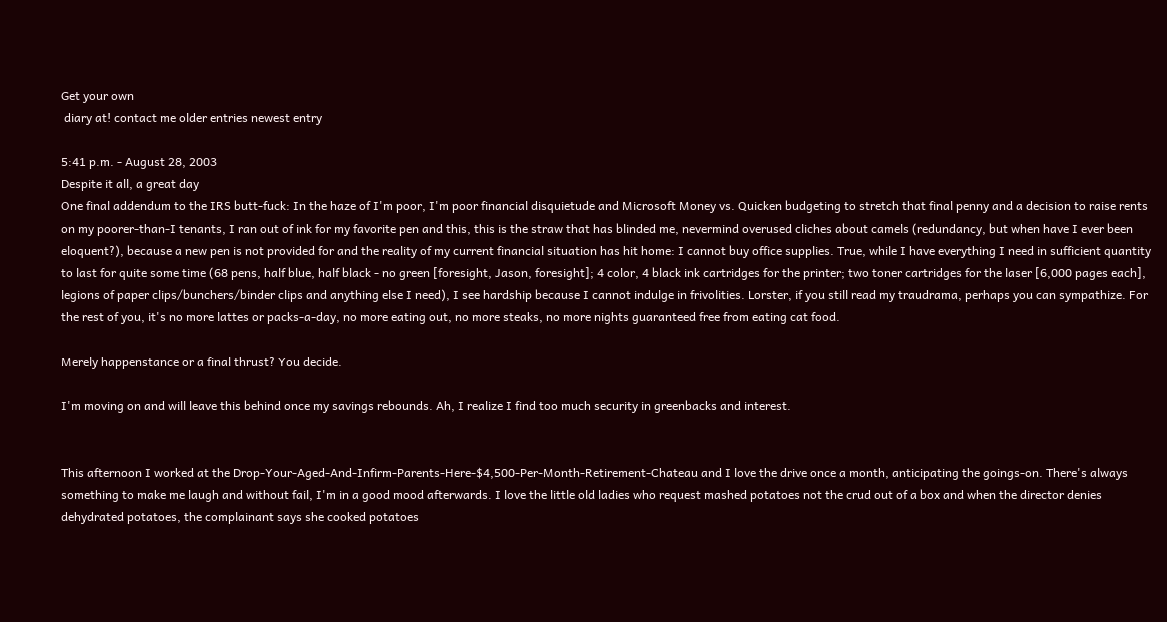Get your own
 diary at! contact me older entries newest entry

5:41 p.m. - August 28, 2003
Despite it all, a great day
One final addendum to the IRS butt-fuck: In the haze of I'm poor, I'm poor financial disquietude and Microsoft Money vs. Quicken budgeting to stretch that final penny and a decision to raise rents on my poorer-than-I tenants, I ran out of ink for my favorite pen and this, this is the straw that has blinded me, nevermind overused cliches about camels (redundancy, but when have I ever been eloquent?), because a new pen is not provided for and the reality of my current financial situation has hit home: I cannot buy office supplies. True, while I have everything I need in sufficient quantity to last for quite some time (68 pens, half blue, half black - no green [foresight, Jason, foresight]; 4 color, 4 black ink cartridges for the printer; two toner cartridges for the laser [6,000 pages each], legions of paper clips/bunchers/binder clips and anything else I need), I see hardship because I cannot indulge in frivolities. Lorster, if you still read my traudrama, perhaps you can sympathize. For the rest of you, it's no more lattes or packs-a-day, no more eating out, no more steaks, no more nights guaranteed free from eating cat food.

Merely happenstance or a final thrust? You decide.

I'm moving on and will leave this behind once my savings rebounds. Ah, I realize I find too much security in greenbacks and interest.


This afternoon I worked at the Drop-Your-Aged-And-Infirm-Parents-Here-$4,500-Per-Month-Retirement-Chateau and I love the drive once a month, anticipating the goings-on. There's always something to make me laugh and without fail, I'm in a good mood afterwards. I love the little old ladies who request mashed potatoes not the crud out of a box and when the director denies dehydrated potatoes, the complainant says she cooked potatoes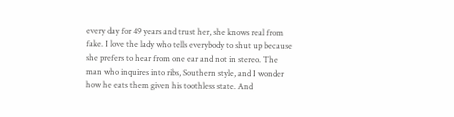every day for 49 years and trust her, she knows real from fake. I love the lady who tells everybody to shut up because she prefers to hear from one ear and not in stereo. The man who inquires into ribs, Southern style, and I wonder how he eats them given his toothless state. And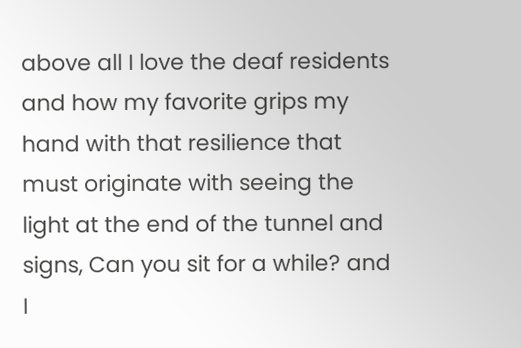above all I love the deaf residents and how my favorite grips my hand with that resilience that must originate with seeing the light at the end of the tunnel and signs, Can you sit for a while? and I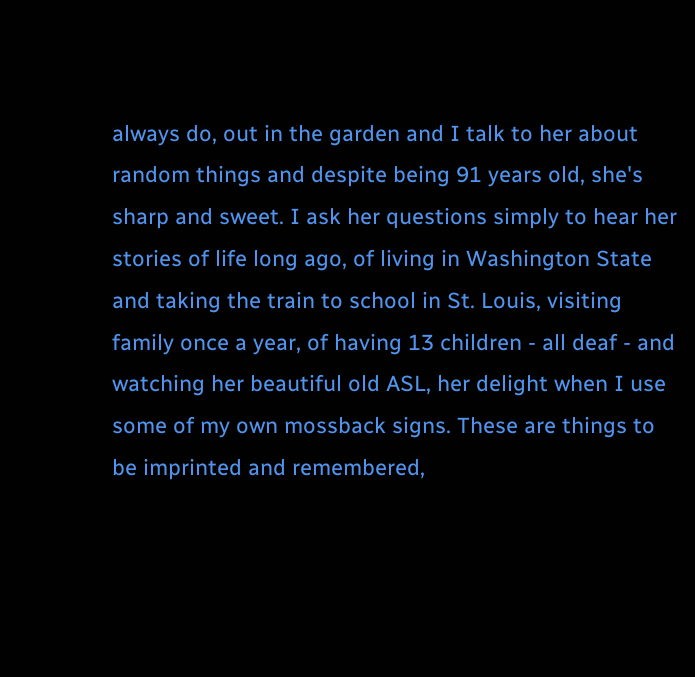always do, out in the garden and I talk to her about random things and despite being 91 years old, she's sharp and sweet. I ask her questions simply to hear her stories of life long ago, of living in Washington State and taking the train to school in St. Louis, visiting family once a year, of having 13 children - all deaf - and watching her beautiful old ASL, her delight when I use some of my own mossback signs. These are things to be imprinted and remembered,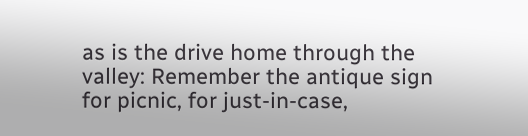as is the drive home through the valley: Remember the antique sign for picnic, for just-in-case,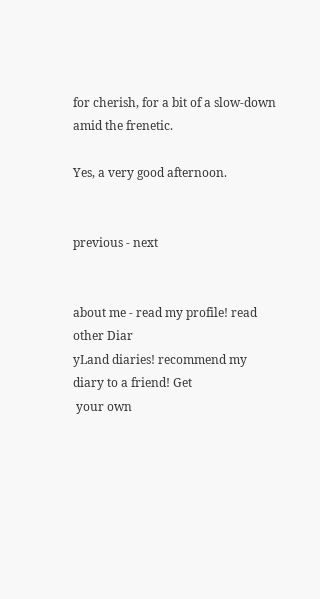for cherish, for a bit of a slow-down amid the frenetic.

Yes, a very good afternoon.


previous - next


about me - read my profile! read other Diar
yLand diaries! recommend my diary to a friend! Get
 your own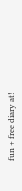fun + free diary at!